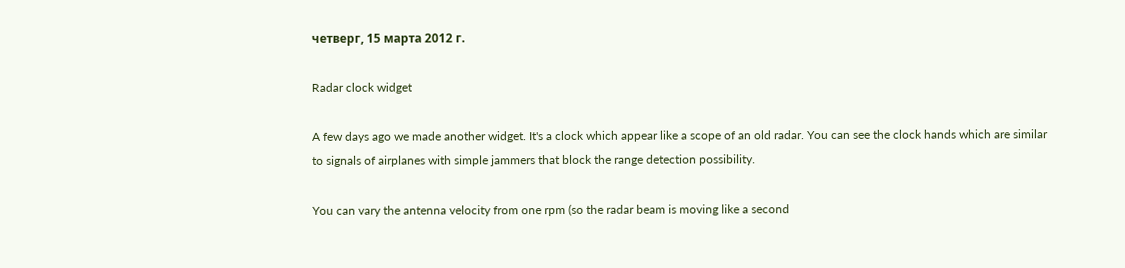четверг, 15 марта 2012 г.

Radar clock widget

A few days ago we made another widget. It's a clock which appear like a scope of an old radar. You can see the clock hands which are similar to signals of airplanes with simple jammers that block the range detection possibility.

You can vary the antenna velocity from one rpm (so the radar beam is moving like a second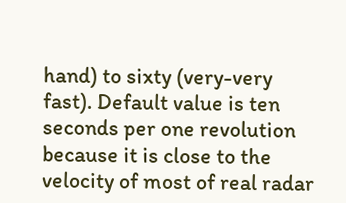hand) to sixty (very-very fast). Default value is ten seconds per one revolution because it is close to the velocity of most of real radar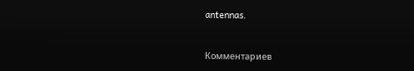antennas.


Комментариев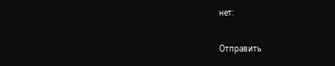нет:

Отправить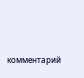комментарий